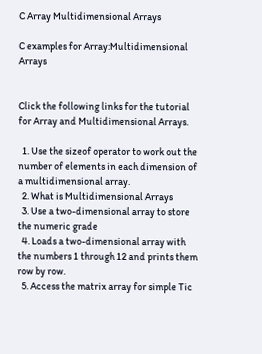C Array Multidimensional Arrays

C examples for Array:Multidimensional Arrays


Click the following links for the tutorial for Array and Multidimensional Arrays.

  1. Use the sizeof operator to work out the number of elements in each dimension of a multidimensional array.
  2. What is Multidimensional Arrays
  3. Use a two-dimensional array to store the numeric grade
  4. Loads a two-dimensional array with the numbers 1 through 12 and prints them row by row.
  5. Access the matrix array for simple Tic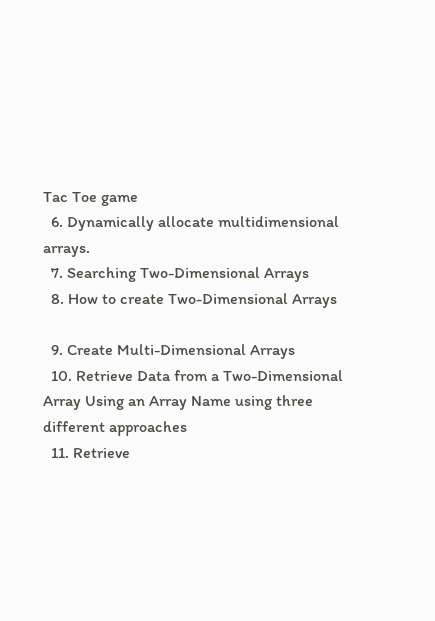Tac Toe game
  6. Dynamically allocate multidimensional arrays.
  7. Searching Two-Dimensional Arrays
  8. How to create Two-Dimensional Arrays

  9. Create Multi-Dimensional Arrays
  10. Retrieve Data from a Two-Dimensional Array Using an Array Name using three different approaches
  11. Retrieve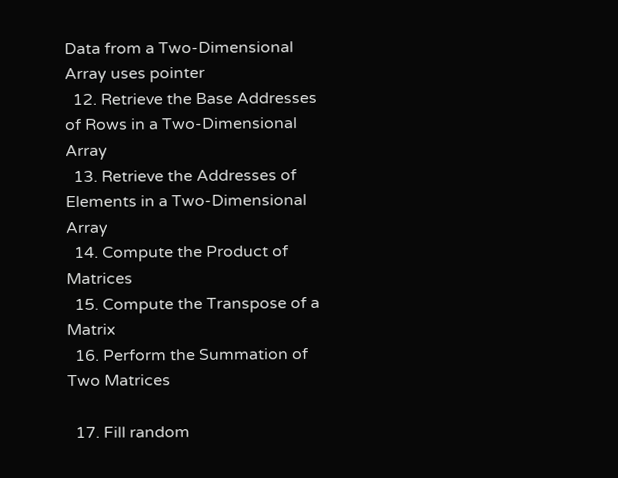Data from a Two-Dimensional Array uses pointer
  12. Retrieve the Base Addresses of Rows in a Two-Dimensional Array
  13. Retrieve the Addresses of Elements in a Two-Dimensional Array
  14. Compute the Product of Matrices
  15. Compute the Transpose of a Matrix
  16. Perform the Summation of Two Matrices

  17. Fill random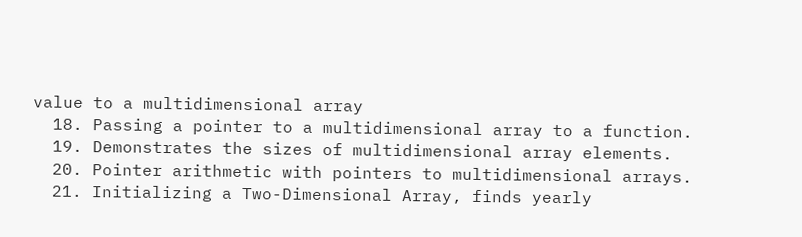value to a multidimensional array
  18. Passing a pointer to a multidimensional array to a function.
  19. Demonstrates the sizes of multidimensional array elements.
  20. Pointer arithmetic with pointers to multidimensional arrays.
  21. Initializing a Two-Dimensional Array, finds yearly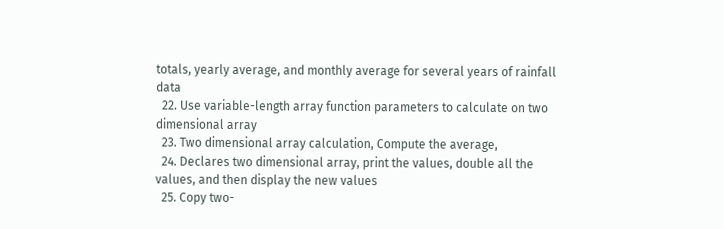totals, yearly average, and monthly average for several years of rainfall data
  22. Use variable-length array function parameters to calculate on two dimensional array
  23. Two dimensional array calculation, Compute the average,
  24. Declares two dimensional array, print the values, double all the values, and then display the new values
  25. Copy two-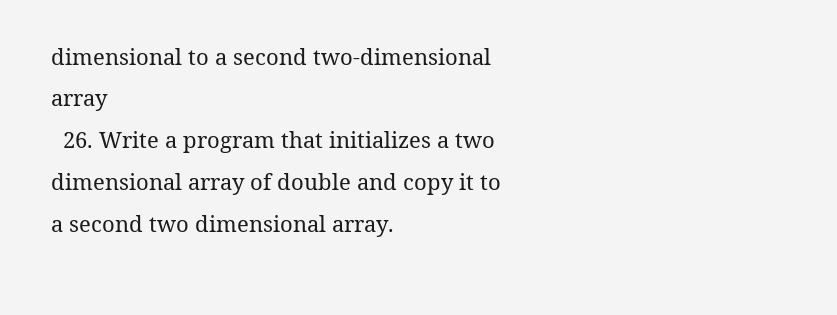dimensional to a second two-dimensional array
  26. Write a program that initializes a two dimensional array of double and copy it to a second two dimensional array.